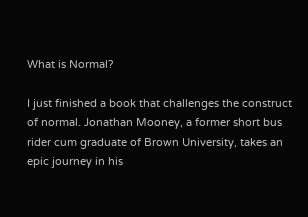What is Normal?

I just finished a book that challenges the construct of normal. Jonathan Mooney, a former short bus rider cum graduate of Brown University, takes an epic journey in his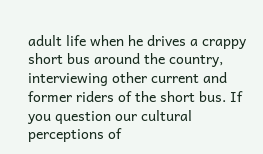adult life when he drives a crappy short bus around the country, interviewing other current and former riders of the short bus. If you question our cultural perceptions of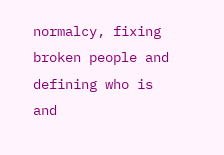normalcy, fixing broken people and defining who is and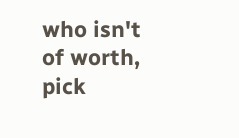who isn't of worth, pick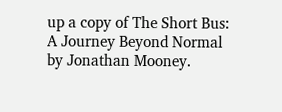up a copy of The Short Bus: A Journey Beyond Normal by Jonathan Mooney.